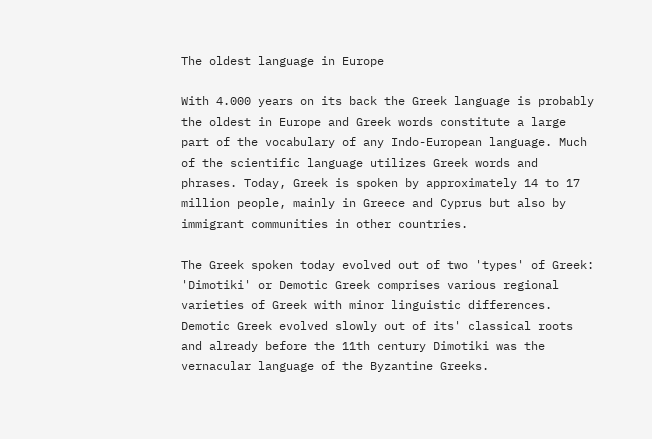The oldest language in Europe

With 4.000 years on its back the Greek language is probably the oldest in Europe and Greek words constitute a large part of the vocabulary of any Indo-European language. Much of the scientific language utilizes Greek words and phrases. Today, Greek is spoken by approximately 14 to 17 million people, mainly in Greece and Cyprus but also by immigrant communities in other countries.

The Greek spoken today evolved out of two 'types' of Greek: 'Dimotiki' or Demotic Greek comprises various regional varieties of Greek with minor linguistic differences. Demotic Greek evolved slowly out of its' classical roots and already before the 11th century Dimotiki was the vernacular language of the Byzantine Greeks.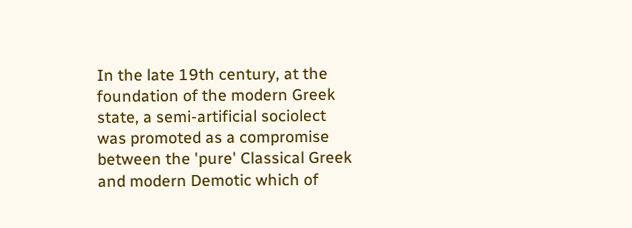In the late 19th century, at the foundation of the modern Greek state, a semi-artificial sociolect was promoted as a compromise between the 'pure' Classical Greek and modern Demotic which of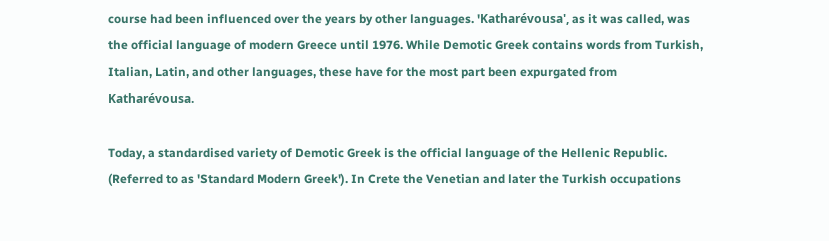course had been influenced over the years by other languages. 'Katharévousa', as it was called, was the official language of modern Greece until 1976. While Demotic Greek contains words from Turkish, Italian, Latin, and other languages, these have for the most part been expurgated from Katharévousa.

Today, a standardised variety of Demotic Greek is the official language of the Hellenic Republic. (Referred to as 'Standard Modern Greek'). In Crete the Venetian and later the Turkish occupations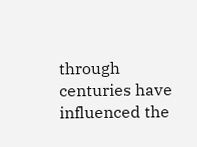through centuries have influenced the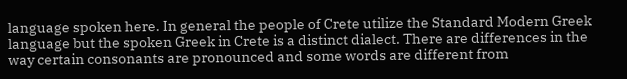language spoken here. In general the people of Crete utilize the Standard Modern Greek language but the spoken Greek in Crete is a distinct dialect. There are differences in the way certain consonants are pronounced and some words are different from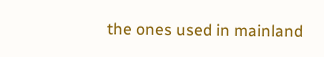the ones used in mainland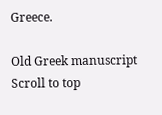Greece.

Old Greek manuscript
Scroll to top